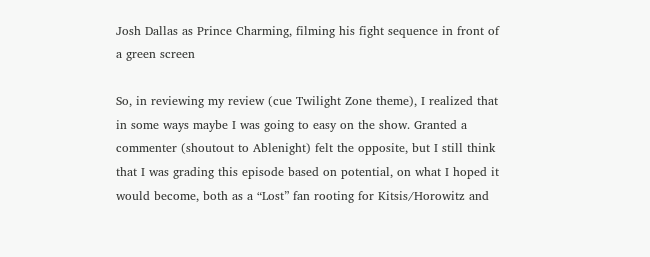Josh Dallas as Prince Charming, filming his fight sequence in front of a green screen

So, in reviewing my review (cue Twilight Zone theme), I realized that in some ways maybe I was going to easy on the show. Granted a commenter (shoutout to Ablenight) felt the opposite, but I still think that I was grading this episode based on potential, on what I hoped it would become, both as a “Lost” fan rooting for Kitsis/Horowitz and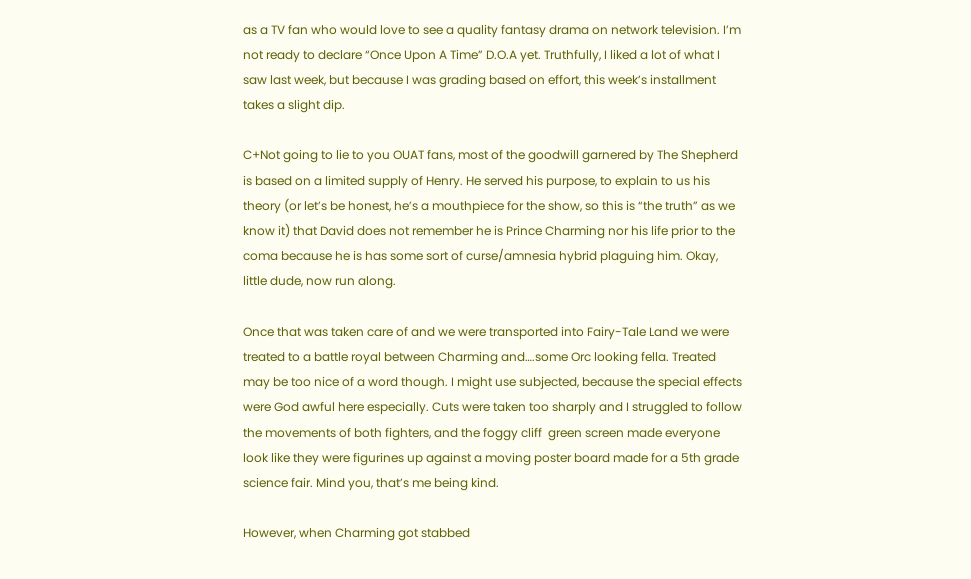as a TV fan who would love to see a quality fantasy drama on network television. I’m not ready to declare “Once Upon A Time” D.O.A yet. Truthfully, I liked a lot of what I saw last week, but because I was grading based on effort, this week’s installment takes a slight dip.

C+Not going to lie to you OUAT fans, most of the goodwill garnered by The Shepherd is based on a limited supply of Henry. He served his purpose, to explain to us his theory (or let’s be honest, he’s a mouthpiece for the show, so this is “the truth” as we know it) that David does not remember he is Prince Charming nor his life prior to the coma because he is has some sort of curse/amnesia hybrid plaguing him. Okay, little dude, now run along.

Once that was taken care of and we were transported into Fairy-Tale Land we were treated to a battle royal between Charming and….some Orc looking fella. Treated may be too nice of a word though. I might use subjected, because the special effects were God awful here especially. Cuts were taken too sharply and I struggled to follow the movements of both fighters, and the foggy cliff  green screen made everyone look like they were figurines up against a moving poster board made for a 5th grade science fair. Mind you, that’s me being kind.

However, when Charming got stabbed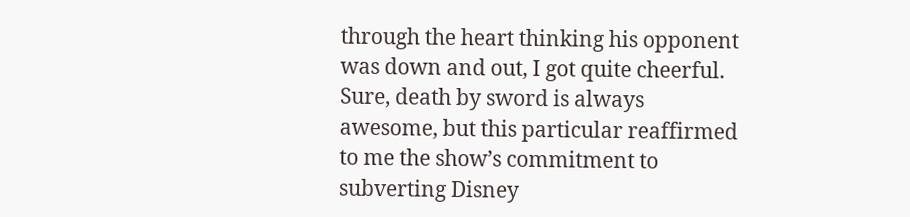through the heart thinking his opponent was down and out, I got quite cheerful. Sure, death by sword is always awesome, but this particular reaffirmed to me the show’s commitment to subverting Disney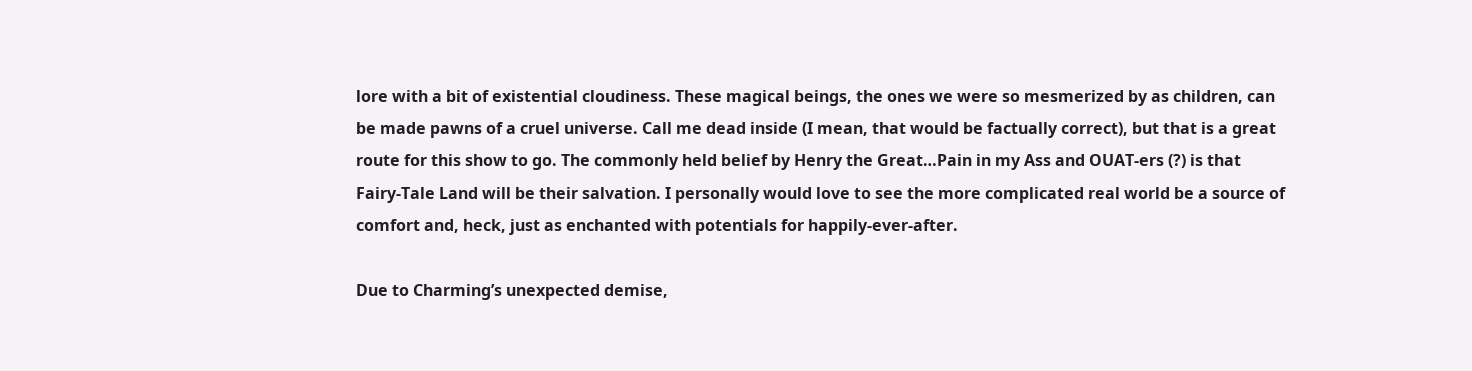lore with a bit of existential cloudiness. These magical beings, the ones we were so mesmerized by as children, can be made pawns of a cruel universe. Call me dead inside (I mean, that would be factually correct), but that is a great route for this show to go. The commonly held belief by Henry the Great…Pain in my Ass and OUAT-ers (?) is that Fairy-Tale Land will be their salvation. I personally would love to see the more complicated real world be a source of comfort and, heck, just as enchanted with potentials for happily-ever-after.

Due to Charming’s unexpected demise,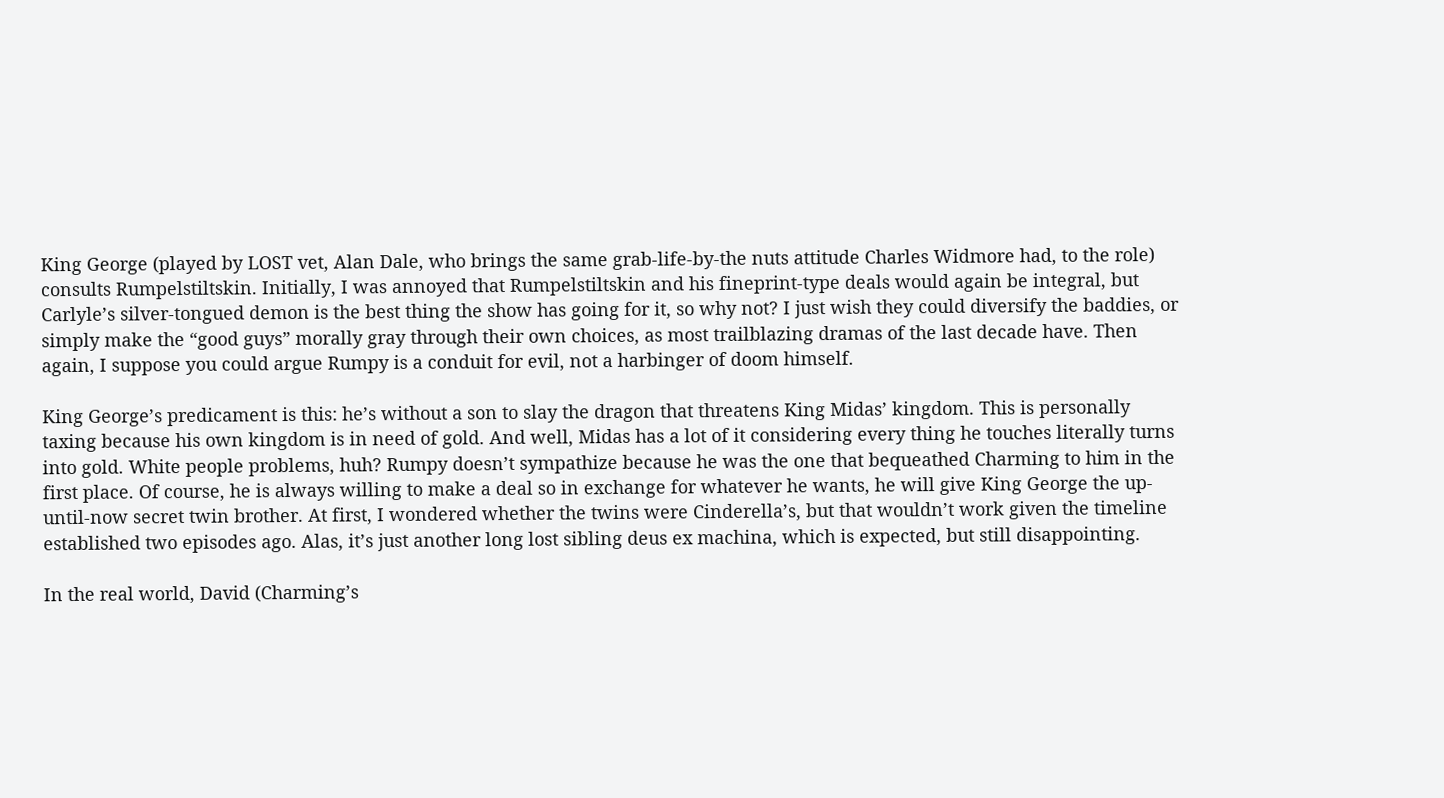King George (played by LOST vet, Alan Dale, who brings the same grab-life-by-the nuts attitude Charles Widmore had, to the role) consults Rumpelstiltskin. Initially, I was annoyed that Rumpelstiltskin and his fineprint-type deals would again be integral, but Carlyle’s silver-tongued demon is the best thing the show has going for it, so why not? I just wish they could diversify the baddies, or simply make the “good guys” morally gray through their own choices, as most trailblazing dramas of the last decade have. Then again, I suppose you could argue Rumpy is a conduit for evil, not a harbinger of doom himself.

King George’s predicament is this: he’s without a son to slay the dragon that threatens King Midas’ kingdom. This is personally taxing because his own kingdom is in need of gold. And well, Midas has a lot of it considering every thing he touches literally turns into gold. White people problems, huh? Rumpy doesn’t sympathize because he was the one that bequeathed Charming to him in the first place. Of course, he is always willing to make a deal so in exchange for whatever he wants, he will give King George the up-until-now secret twin brother. At first, I wondered whether the twins were Cinderella’s, but that wouldn’t work given the timeline established two episodes ago. Alas, it’s just another long lost sibling deus ex machina, which is expected, but still disappointing.

In the real world, David (Charming’s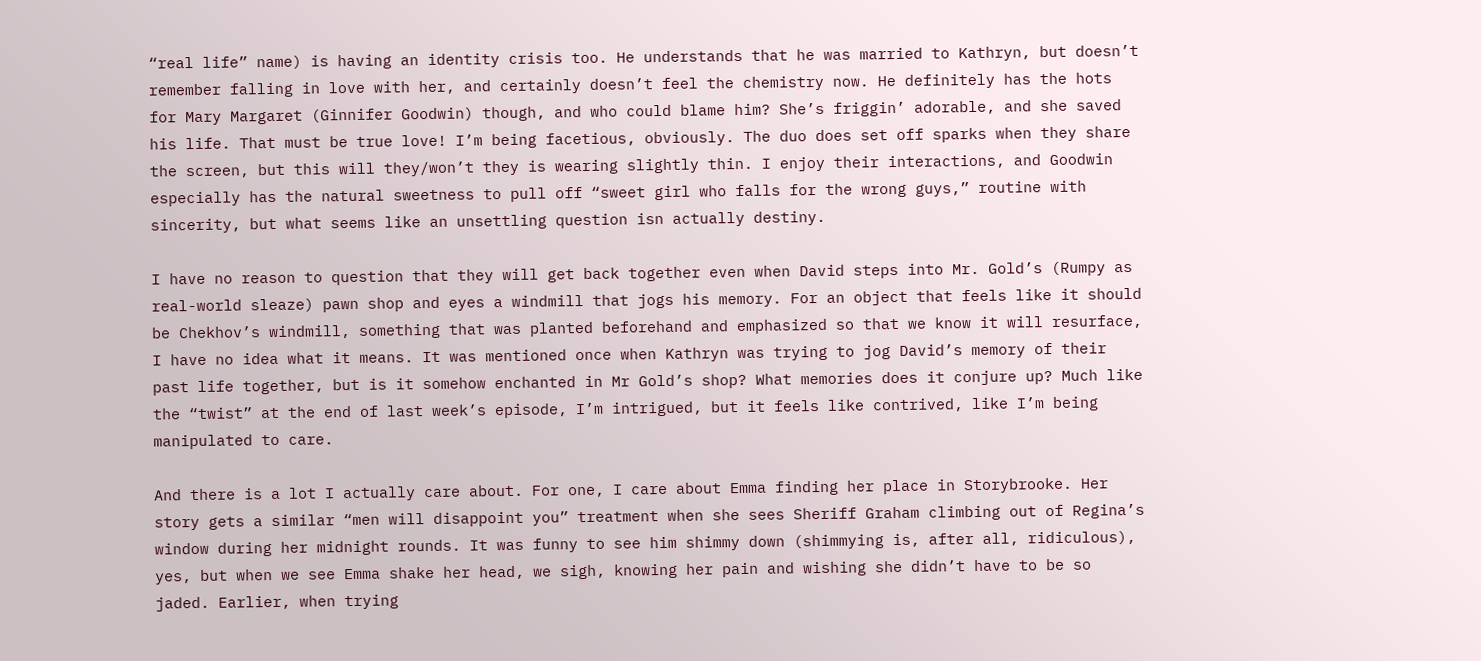“real life” name) is having an identity crisis too. He understands that he was married to Kathryn, but doesn’t remember falling in love with her, and certainly doesn’t feel the chemistry now. He definitely has the hots for Mary Margaret (Ginnifer Goodwin) though, and who could blame him? She’s friggin’ adorable, and she saved his life. That must be true love! I’m being facetious, obviously. The duo does set off sparks when they share the screen, but this will they/won’t they is wearing slightly thin. I enjoy their interactions, and Goodwin especially has the natural sweetness to pull off “sweet girl who falls for the wrong guys,” routine with sincerity, but what seems like an unsettling question isn actually destiny.

I have no reason to question that they will get back together even when David steps into Mr. Gold’s (Rumpy as real-world sleaze) pawn shop and eyes a windmill that jogs his memory. For an object that feels like it should be Chekhov’s windmill, something that was planted beforehand and emphasized so that we know it will resurface, I have no idea what it means. It was mentioned once when Kathryn was trying to jog David’s memory of their past life together, but is it somehow enchanted in Mr Gold’s shop? What memories does it conjure up? Much like the “twist” at the end of last week’s episode, I’m intrigued, but it feels like contrived, like I’m being manipulated to care.

And there is a lot I actually care about. For one, I care about Emma finding her place in Storybrooke. Her story gets a similar “men will disappoint you” treatment when she sees Sheriff Graham climbing out of Regina’s window during her midnight rounds. It was funny to see him shimmy down (shimmying is, after all, ridiculous), yes, but when we see Emma shake her head, we sigh, knowing her pain and wishing she didn’t have to be so jaded. Earlier, when trying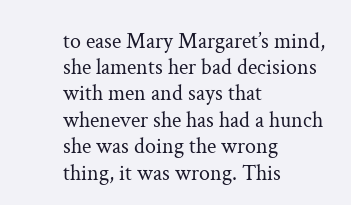to ease Mary Margaret’s mind, she laments her bad decisions with men and says that whenever she has had a hunch she was doing the wrong thing, it was wrong. This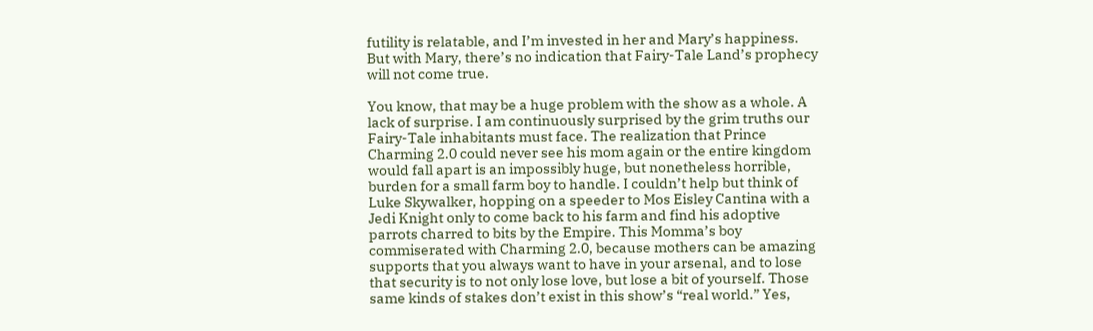futility is relatable, and I’m invested in her and Mary’s happiness. But with Mary, there’s no indication that Fairy-Tale Land’s prophecy will not come true.

You know, that may be a huge problem with the show as a whole. A lack of surprise. I am continuously surprised by the grim truths our Fairy-Tale inhabitants must face. The realization that Prince Charming 2.0 could never see his mom again or the entire kingdom would fall apart is an impossibly huge, but nonetheless horrible, burden for a small farm boy to handle. I couldn’t help but think of Luke Skywalker, hopping on a speeder to Mos Eisley Cantina with a Jedi Knight only to come back to his farm and find his adoptive parrots charred to bits by the Empire. This Momma’s boy commiserated with Charming 2.0, because mothers can be amazing supports that you always want to have in your arsenal, and to lose that security is to not only lose love, but lose a bit of yourself. Those same kinds of stakes don’t exist in this show’s “real world.” Yes,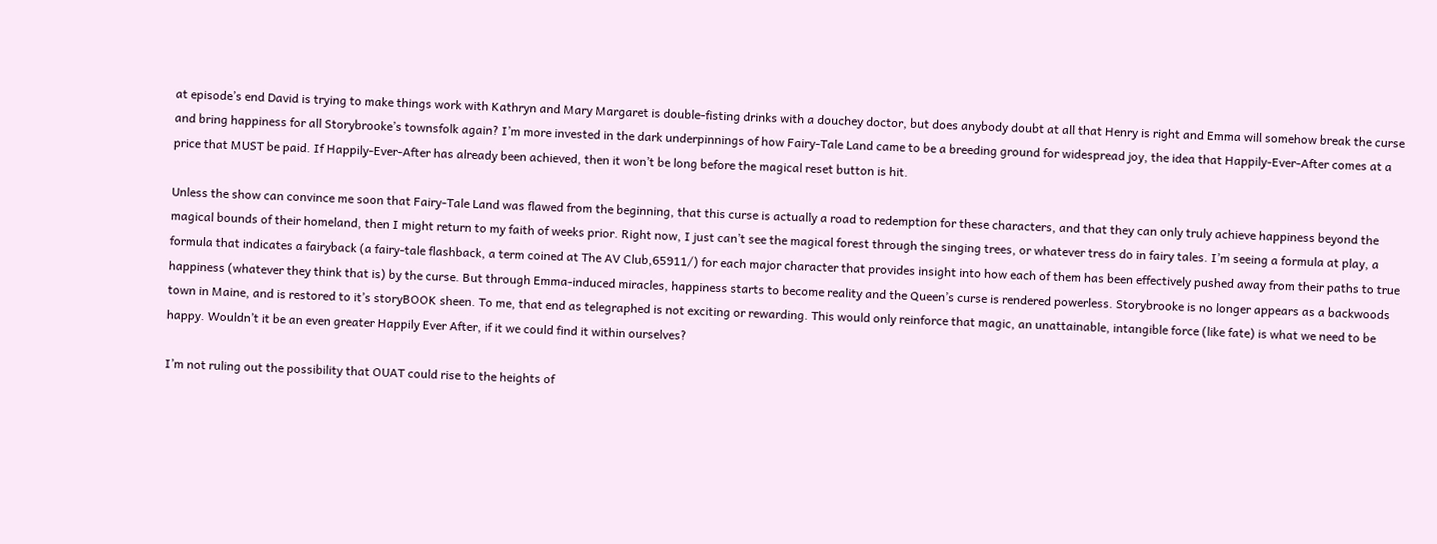at episode’s end David is trying to make things work with Kathryn and Mary Margaret is double-fisting drinks with a douchey doctor, but does anybody doubt at all that Henry is right and Emma will somehow break the curse and bring happiness for all Storybrooke’s townsfolk again? I’m more invested in the dark underpinnings of how Fairy-Tale Land came to be a breeding ground for widespread joy, the idea that Happily-Ever-After comes at a price that MUST be paid. If Happily-Ever-After has already been achieved, then it won’t be long before the magical reset button is hit.

Unless the show can convince me soon that Fairy-Tale Land was flawed from the beginning, that this curse is actually a road to redemption for these characters, and that they can only truly achieve happiness beyond the magical bounds of their homeland, then I might return to my faith of weeks prior. Right now, I just can’t see the magical forest through the singing trees, or whatever tress do in fairy tales. I’m seeing a formula at play, a formula that indicates a fairyback (a fairy-tale flashback, a term coined at The AV Club,65911/) for each major character that provides insight into how each of them has been effectively pushed away from their paths to true happiness (whatever they think that is) by the curse. But through Emma-induced miracles, happiness starts to become reality and the Queen’s curse is rendered powerless. Storybrooke is no longer appears as a backwoods town in Maine, and is restored to it’s storyBOOK sheen. To me, that end as telegraphed is not exciting or rewarding. This would only reinforce that magic, an unattainable, intangible force (like fate) is what we need to be happy. Wouldn’t it be an even greater Happily Ever After, if it we could find it within ourselves?

I’m not ruling out the possibility that OUAT could rise to the heights of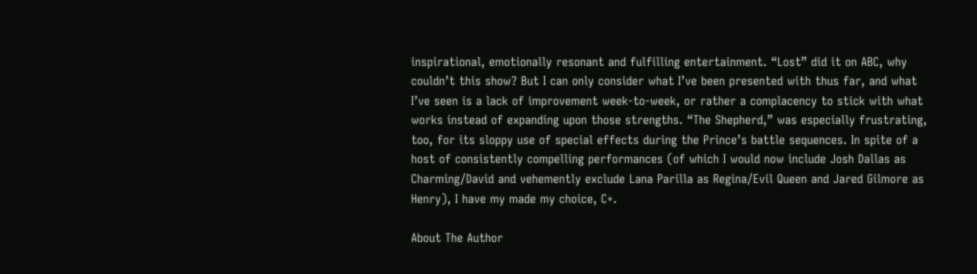inspirational, emotionally resonant and fulfilling entertainment. “Lost” did it on ABC, why couldn’t this show? But I can only consider what I’ve been presented with thus far, and what I’ve seen is a lack of improvement week-to-week, or rather a complacency to stick with what works instead of expanding upon those strengths. “The Shepherd,” was especially frustrating, too, for its sloppy use of special effects during the Prince’s battle sequences. In spite of a host of consistently compelling performances (of which I would now include Josh Dallas as Charming/David and vehemently exclude Lana Parilla as Regina/Evil Queen and Jared Gilmore as Henry), I have my made my choice, C+.

About The Author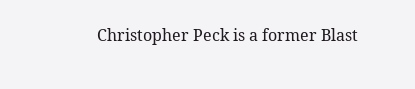Christopher Peck is a former Blast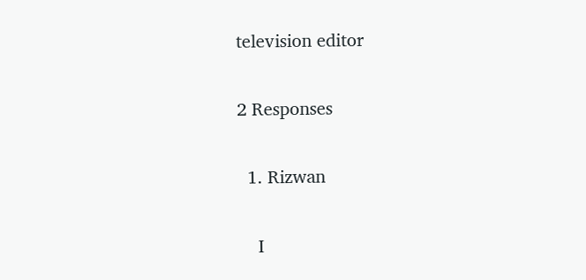television editor

2 Responses

  1. Rizwan

    I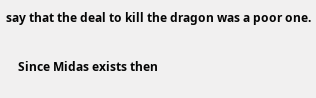say that the deal to kill the dragon was a poor one.

    Since Midas exists then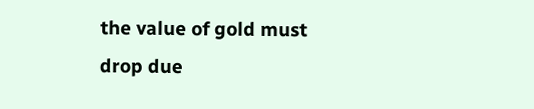the value of gold must drop due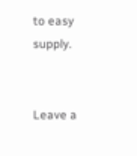to easy supply.


Leave a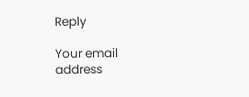Reply

Your email address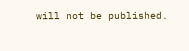will not be published.